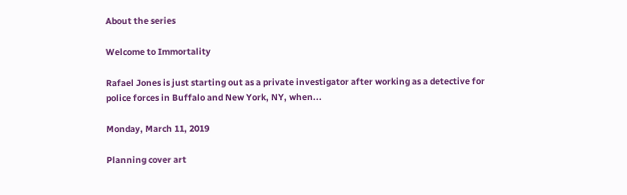About the series

Welcome to Immortality

Rafael Jones is just starting out as a private investigator after working as a detective for police forces in Buffalo and New York, NY, when...

Monday, March 11, 2019

Planning cover art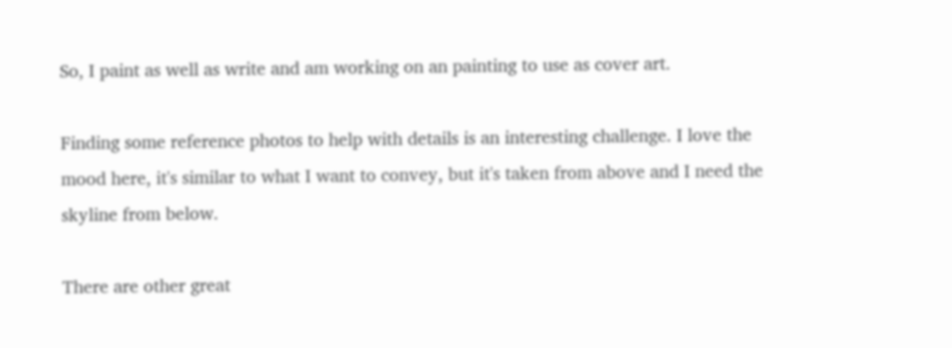So, I paint as well as write and am working on an painting to use as cover art.

Finding some reference photos to help with details is an interesting challenge. I love the mood here, it's similar to what I want to convey, but it's taken from above and I need the skyline from below.

There are other great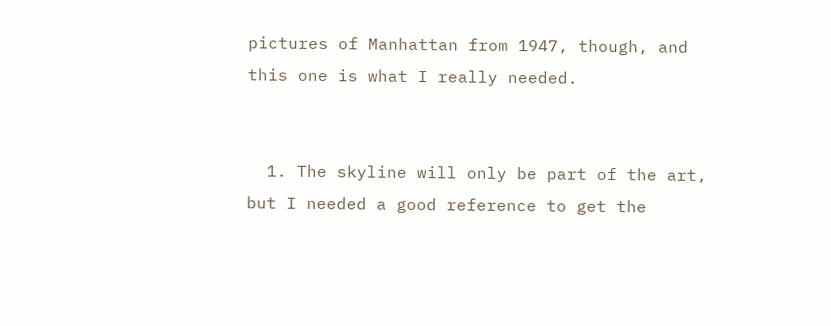pictures of Manhattan from 1947, though, and this one is what I really needed.


  1. The skyline will only be part of the art, but I needed a good reference to get the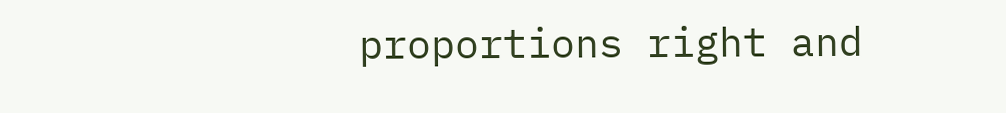proportions right and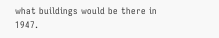what buildings would be there in 1947.